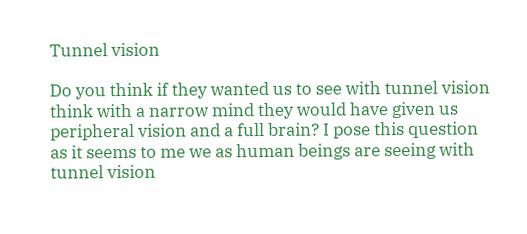Tunnel vision

Do you think if they wanted us to see with tunnel vision think with a narrow mind they would have given us peripheral vision and a full brain? I pose this question as it seems to me we as human beings are seeing with tunnel vision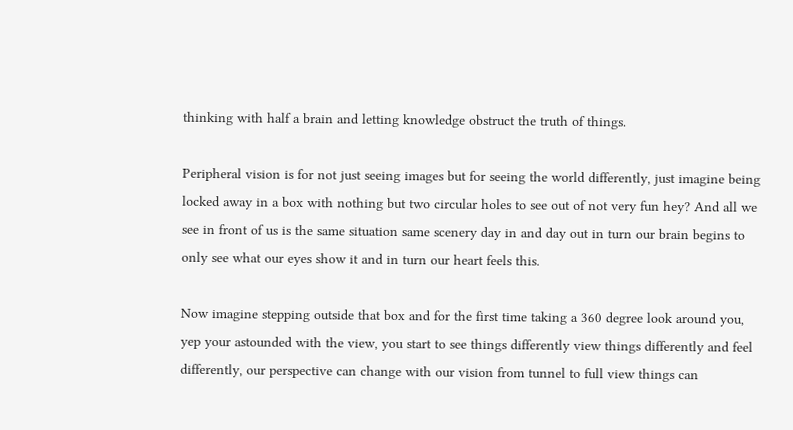thinking with half a brain and letting knowledge obstruct the truth of things.

Peripheral vision is for not just seeing images but for seeing the world differently, just imagine being locked away in a box with nothing but two circular holes to see out of not very fun hey? And all we see in front of us is the same situation same scenery day in and day out in turn our brain begins to only see what our eyes show it and in turn our heart feels this.

Now imagine stepping outside that box and for the first time taking a 360 degree look around you, yep your astounded with the view, you start to see things differently view things differently and feel differently, our perspective can change with our vision from tunnel to full view things can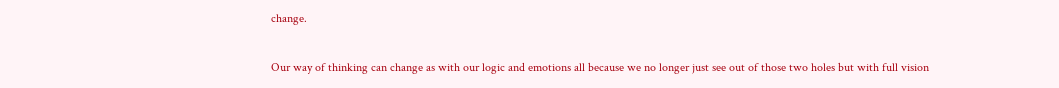change.

Our way of thinking can change as with our logic and emotions all because we no longer just see out of those two holes but with full vision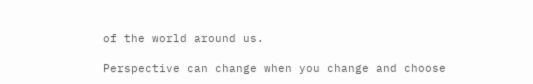of the world around us.

Perspective can change when you change and choose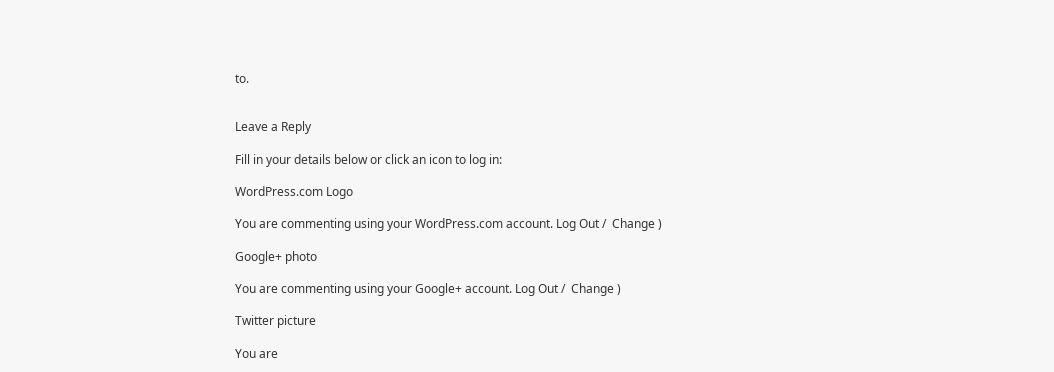to.


Leave a Reply

Fill in your details below or click an icon to log in:

WordPress.com Logo

You are commenting using your WordPress.com account. Log Out /  Change )

Google+ photo

You are commenting using your Google+ account. Log Out /  Change )

Twitter picture

You are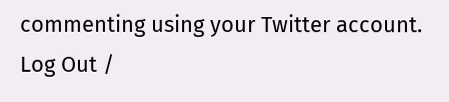commenting using your Twitter account. Log Out /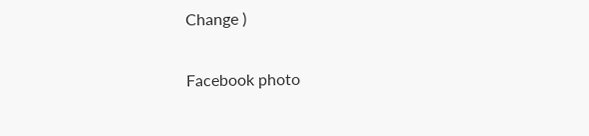Change )

Facebook photo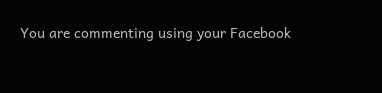You are commenting using your Facebook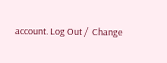account. Log Out /  Change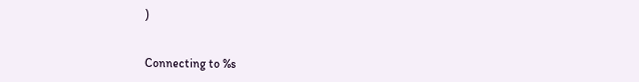)


Connecting to %s